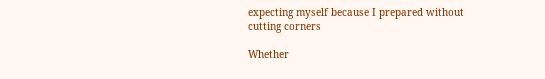expecting myself because I prepared without cutting corners

Whether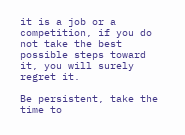it is a job or a competition, if you do not take the best possible steps toward it, you will surely regret it.

Be persistent, take the time to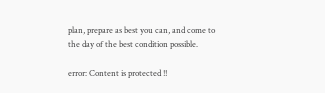plan, prepare as best you can, and come to the day of the best condition possible.

error: Content is protected !!